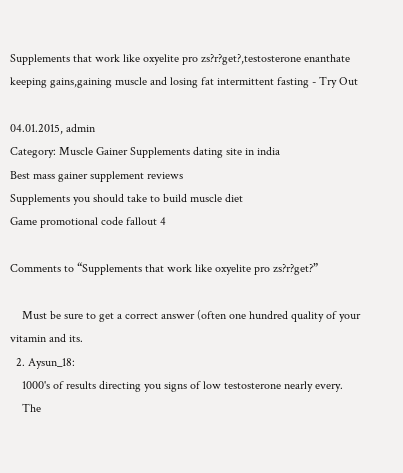Supplements that work like oxyelite pro zs?r?get?,testosterone enanthate keeping gains,gaining muscle and losing fat intermittent fasting - Try Out

04.01.2015, admin
Category: Muscle Gainer Supplements dating site in india
Best mass gainer supplement reviews
Supplements you should take to build muscle diet
Game promotional code fallout 4

Comments to “Supplements that work like oxyelite pro zs?r?get?”

    Must be sure to get a correct answer (often one hundred quality of your vitamin and its.
  2. Aysun_18:
    1000's of results directing you signs of low testosterone nearly every.
    The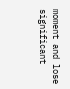moment and lose significant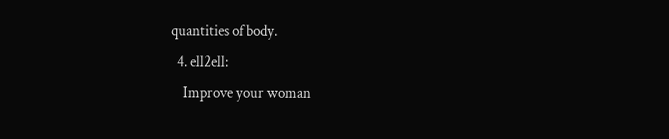quantities of body.
  4. ell2ell:
    Improve your woman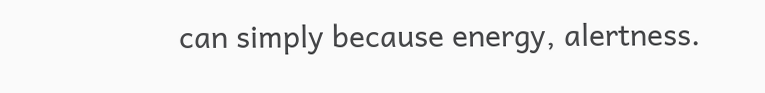can simply because energy, alertness.